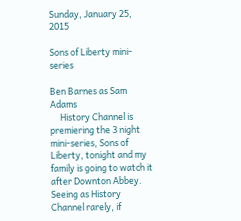Sunday, January 25, 2015

Sons of Liberty mini-series

Ben Barnes as Sam Adams
     History Channel is premiering the 3 night mini-series, Sons of Liberty, tonight and my family is going to watch it after Downton Abbey. Seeing as History Channel rarely, if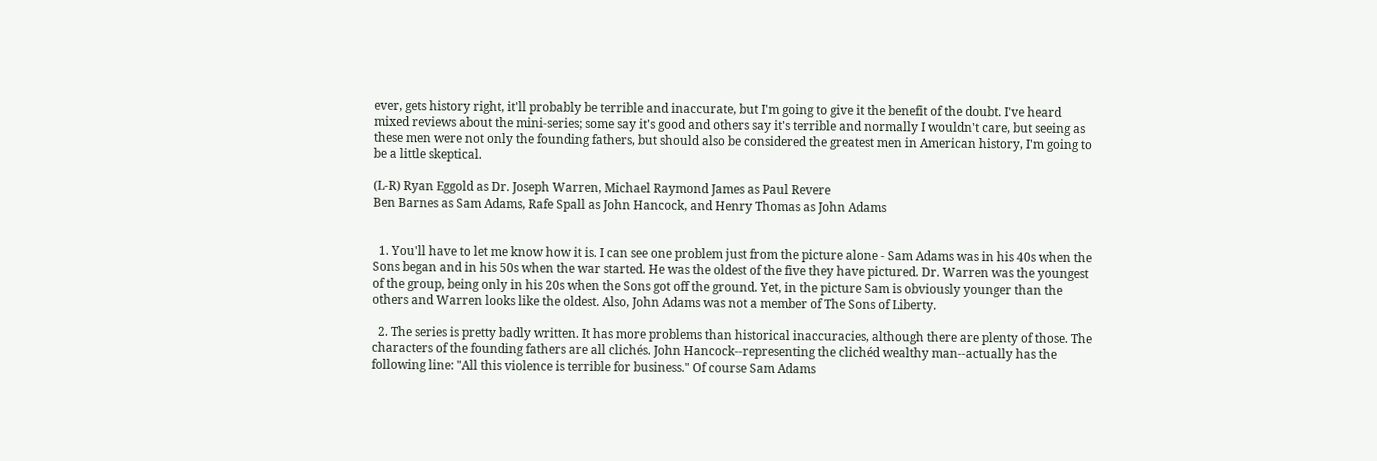ever, gets history right, it'll probably be terrible and inaccurate, but I'm going to give it the benefit of the doubt. I've heard mixed reviews about the mini-series; some say it's good and others say it's terrible and normally I wouldn't care, but seeing as these men were not only the founding fathers, but should also be considered the greatest men in American history, I'm going to be a little skeptical.

(L-R) Ryan Eggold as Dr. Joseph Warren, Michael Raymond James as Paul Revere
Ben Barnes as Sam Adams, Rafe Spall as John Hancock, and Henry Thomas as John Adams


  1. You'll have to let me know how it is. I can see one problem just from the picture alone - Sam Adams was in his 40s when the Sons began and in his 50s when the war started. He was the oldest of the five they have pictured. Dr. Warren was the youngest of the group, being only in his 20s when the Sons got off the ground. Yet, in the picture Sam is obviously younger than the others and Warren looks like the oldest. Also, John Adams was not a member of The Sons of Liberty.

  2. The series is pretty badly written. It has more problems than historical inaccuracies, although there are plenty of those. The characters of the founding fathers are all clichés. John Hancock--representing the clichéd wealthy man--actually has the following line: "All this violence is terrible for business." Of course Sam Adams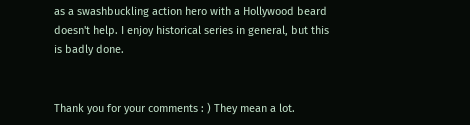as a swashbuckling action hero with a Hollywood beard doesn't help. I enjoy historical series in general, but this is badly done.


Thank you for your comments : ) They mean a lot.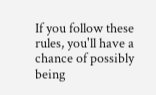If you follow these rules, you'll have a chance of possibly being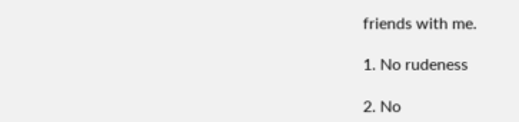friends with me.

1. No rudeness

2. No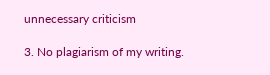unnecessary criticism

3. No plagiarism of my writing.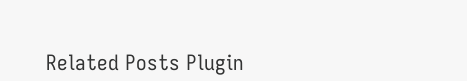Related Posts Plugin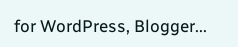for WordPress, Blogger...